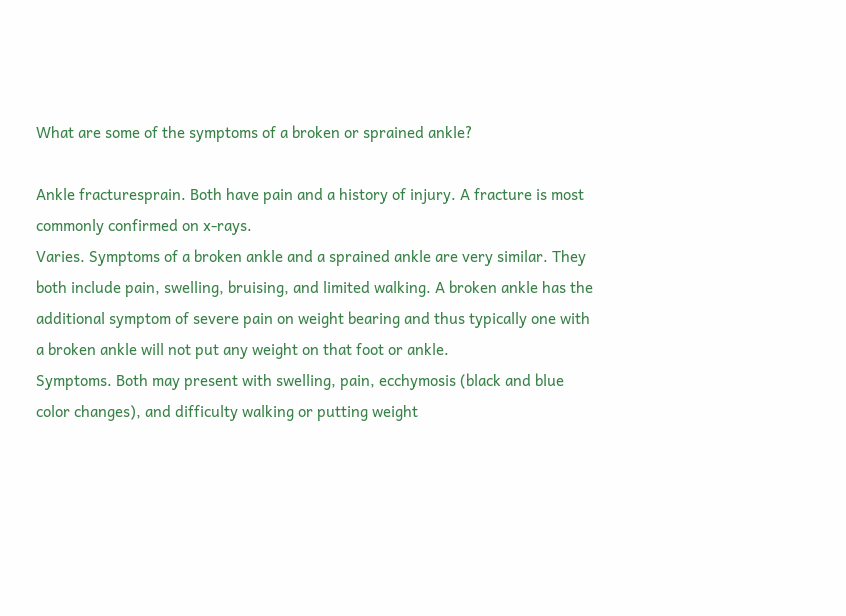What are some of the symptoms of a broken or sprained ankle?

Ankle fracturesprain. Both have pain and a history of injury. A fracture is most commonly confirmed on x-rays.
Varies. Symptoms of a broken ankle and a sprained ankle are very similar. They both include pain, swelling, bruising, and limited walking. A broken ankle has the additional symptom of severe pain on weight bearing and thus typically one with a broken ankle will not put any weight on that foot or ankle.
Symptoms. Both may present with swelling, pain, ecchymosis (black and blue color changes), and difficulty walking or putting weight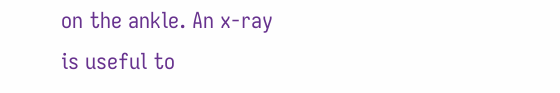on the ankle. An x-ray is useful to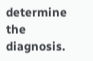determine the diagnosis.